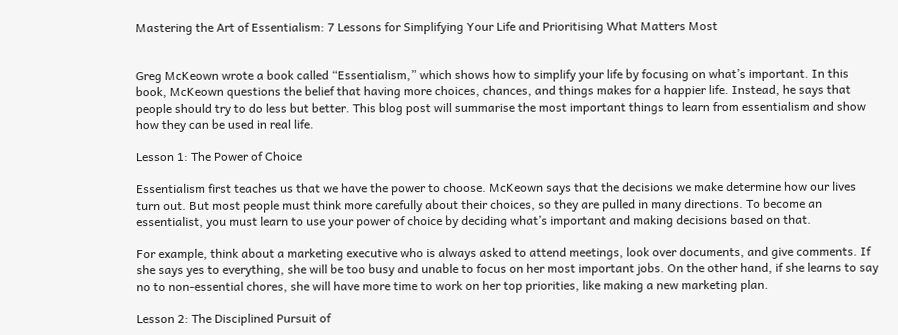Mastering the Art of Essentialism: 7 Lessons for Simplifying Your Life and Prioritising What Matters Most


Greg McKeown wrote a book called “Essentialism,” which shows how to simplify your life by focusing on what’s important. In this book, McKeown questions the belief that having more choices, chances, and things makes for a happier life. Instead, he says that people should try to do less but better. This blog post will summarise the most important things to learn from essentialism and show how they can be used in real life.

Lesson 1: The Power of Choice

Essentialism first teaches us that we have the power to choose. McKeown says that the decisions we make determine how our lives turn out. But most people must think more carefully about their choices, so they are pulled in many directions. To become an essentialist, you must learn to use your power of choice by deciding what’s important and making decisions based on that.

For example, think about a marketing executive who is always asked to attend meetings, look over documents, and give comments. If she says yes to everything, she will be too busy and unable to focus on her most important jobs. On the other hand, if she learns to say no to non-essential chores, she will have more time to work on her top priorities, like making a new marketing plan.

Lesson 2: The Disciplined Pursuit of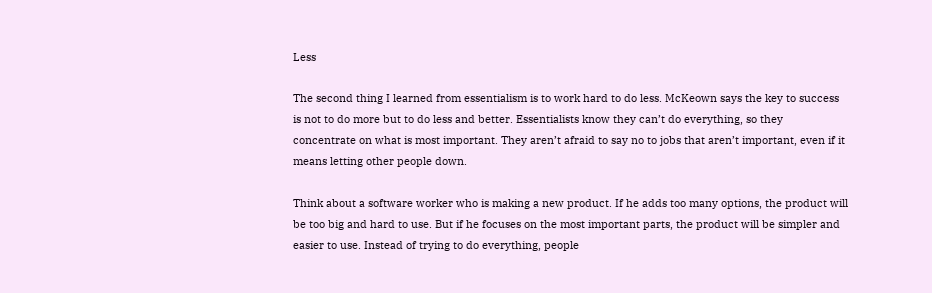Less

The second thing I learned from essentialism is to work hard to do less. McKeown says the key to success is not to do more but to do less and better. Essentialists know they can’t do everything, so they concentrate on what is most important. They aren’t afraid to say no to jobs that aren’t important, even if it means letting other people down.

Think about a software worker who is making a new product. If he adds too many options, the product will be too big and hard to use. But if he focuses on the most important parts, the product will be simpler and easier to use. Instead of trying to do everything, people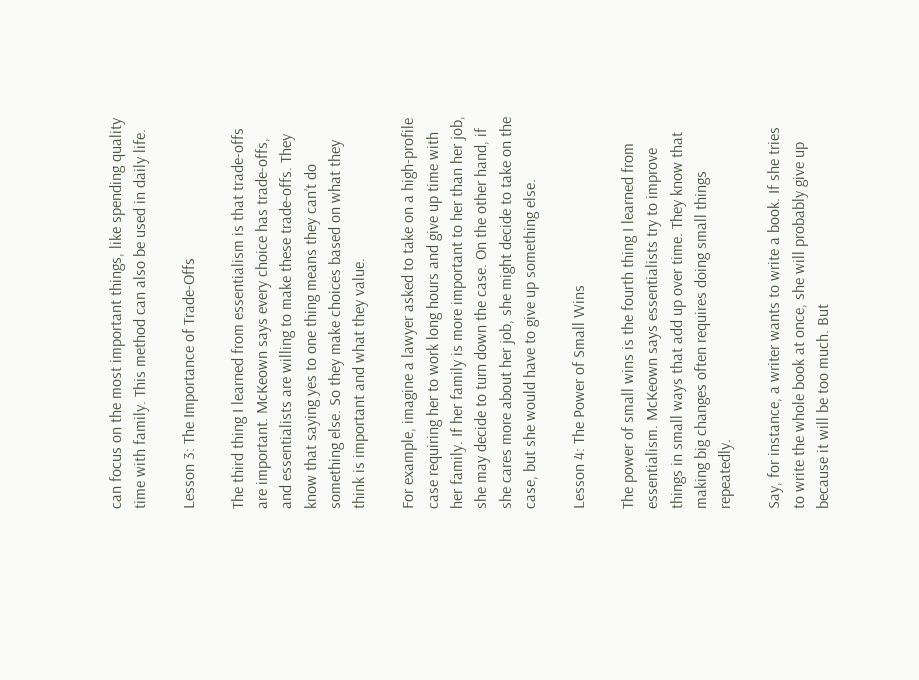can focus on the most important things, like spending quality time with family. This method can also be used in daily life.

Lesson 3: The Importance of Trade-Offs

The third thing I learned from essentialism is that trade-offs are important. McKeown says every choice has trade-offs, and essentialists are willing to make these trade-offs. They know that saying yes to one thing means they can’t do something else. So they make choices based on what they think is important and what they value.

For example, imagine a lawyer asked to take on a high-profile case requiring her to work long hours and give up time with her family. If her family is more important to her than her job, she may decide to turn down the case. On the other hand, if she cares more about her job, she might decide to take on the case, but she would have to give up something else.

Lesson 4: The Power of Small Wins

The power of small wins is the fourth thing I learned from essentialism. McKeown says essentialists try to improve things in small ways that add up over time. They know that making big changes often requires doing small things repeatedly.

Say, for instance, a writer wants to write a book. If she tries to write the whole book at once, she will probably give up because it will be too much. But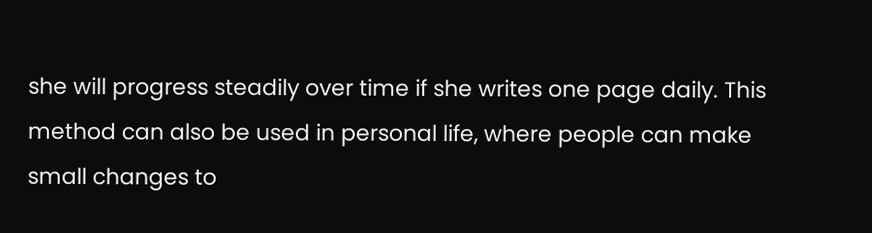she will progress steadily over time if she writes one page daily. This method can also be used in personal life, where people can make small changes to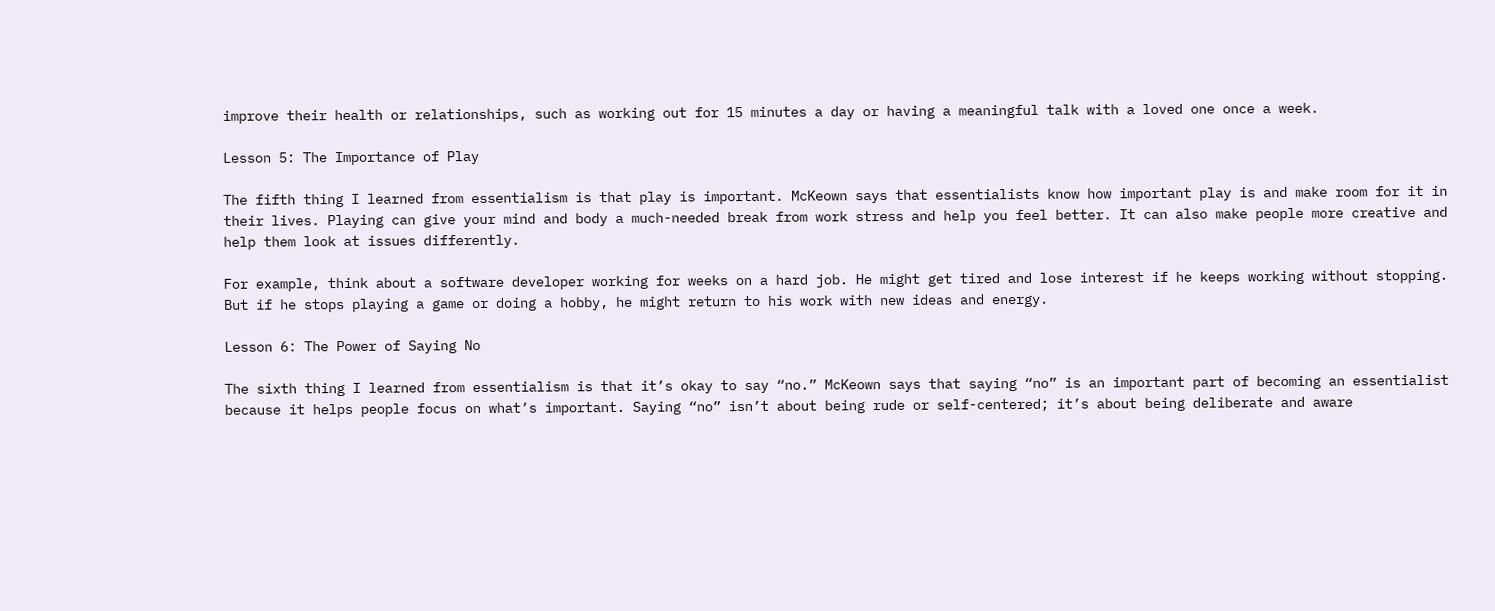improve their health or relationships, such as working out for 15 minutes a day or having a meaningful talk with a loved one once a week.

Lesson 5: The Importance of Play

The fifth thing I learned from essentialism is that play is important. McKeown says that essentialists know how important play is and make room for it in their lives. Playing can give your mind and body a much-needed break from work stress and help you feel better. It can also make people more creative and help them look at issues differently.

For example, think about a software developer working for weeks on a hard job. He might get tired and lose interest if he keeps working without stopping. But if he stops playing a game or doing a hobby, he might return to his work with new ideas and energy.

Lesson 6: The Power of Saying No

The sixth thing I learned from essentialism is that it’s okay to say “no.” McKeown says that saying “no” is an important part of becoming an essentialist because it helps people focus on what’s important. Saying “no” isn’t about being rude or self-centered; it’s about being deliberate and aware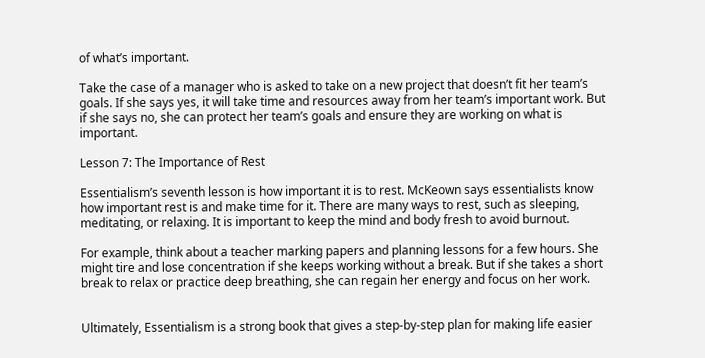of what’s important.

Take the case of a manager who is asked to take on a new project that doesn’t fit her team’s goals. If she says yes, it will take time and resources away from her team’s important work. But if she says no, she can protect her team’s goals and ensure they are working on what is important.

Lesson 7: The Importance of Rest

Essentialism’s seventh lesson is how important it is to rest. McKeown says essentialists know how important rest is and make time for it. There are many ways to rest, such as sleeping, meditating, or relaxing. It is important to keep the mind and body fresh to avoid burnout.

For example, think about a teacher marking papers and planning lessons for a few hours. She might tire and lose concentration if she keeps working without a break. But if she takes a short break to relax or practice deep breathing, she can regain her energy and focus on her work.


Ultimately, Essentialism is a strong book that gives a step-by-step plan for making life easier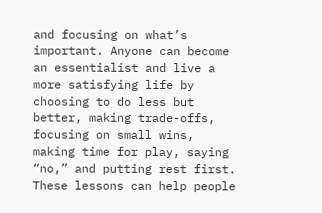and focusing on what’s important. Anyone can become an essentialist and live a more satisfying life by choosing to do less but better, making trade-offs, focusing on small wins, making time for play, saying “no,” and putting rest first. These lessons can help people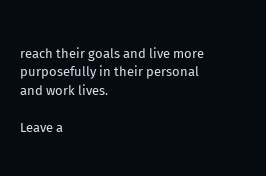reach their goals and live more purposefully in their personal and work lives.

Leave a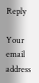Reply

Your email address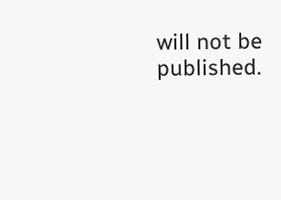will not be published.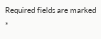Required fields are marked *